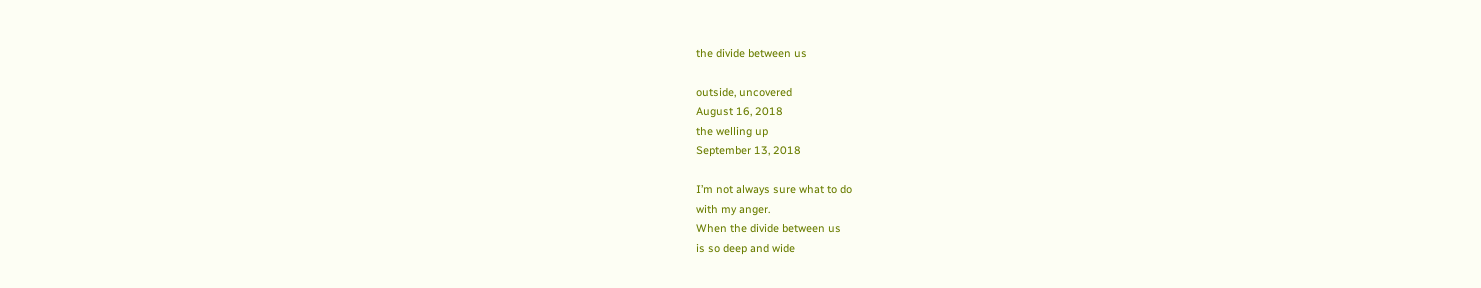the divide between us

outside, uncovered
August 16, 2018
the welling up
September 13, 2018

I’m not always sure what to do
with my anger.
When the divide between us
is so deep and wide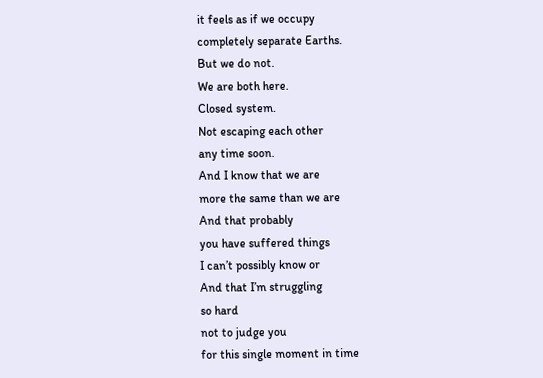it feels as if we occupy
completely separate Earths.
But we do not.
We are both here.
Closed system.
Not escaping each other
any time soon.
And I know that we are
more the same than we are
And that probably
you have suffered things
I can’t possibly know or
And that I’m struggling
so hard
not to judge you
for this single moment in time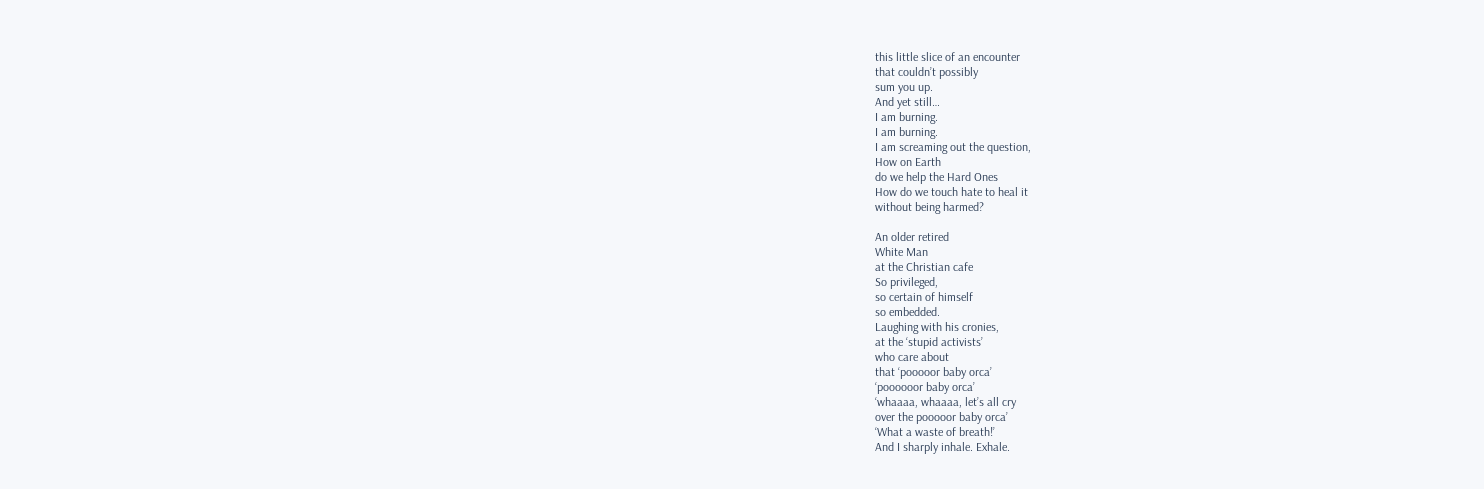this little slice of an encounter
that couldn’t possibly
sum you up.
And yet still…
I am burning.
I am burning.
I am screaming out the question,
How on Earth
do we help the Hard Ones
How do we touch hate to heal it
without being harmed?

An older retired
White Man
at the Christian cafe
So privileged,
so certain of himself
so embedded.
Laughing with his cronies,
at the ‘stupid activists’
who care about
that ‘pooooor baby orca’
‘poooooor baby orca’
‘whaaaa, whaaaa, let’s all cry
over the pooooor baby orca’
‘What a waste of breath!’
And I sharply inhale. Exhale.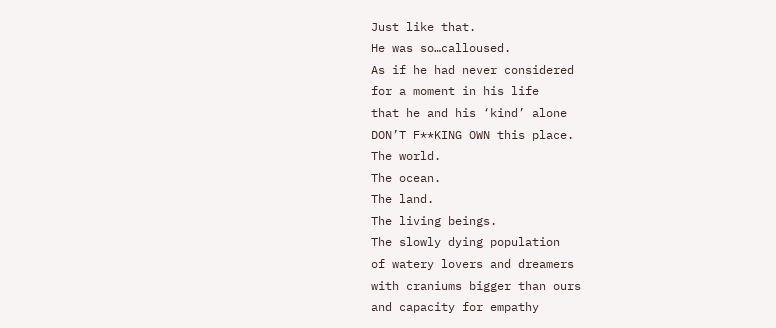Just like that.
He was so…calloused.
As if he had never considered
for a moment in his life
that he and his ‘kind’ alone
DON’T F**KING OWN this place.
The world.
The ocean.
The land.
The living beings.
The slowly dying population
of watery lovers and dreamers
with craniums bigger than ours
and capacity for empathy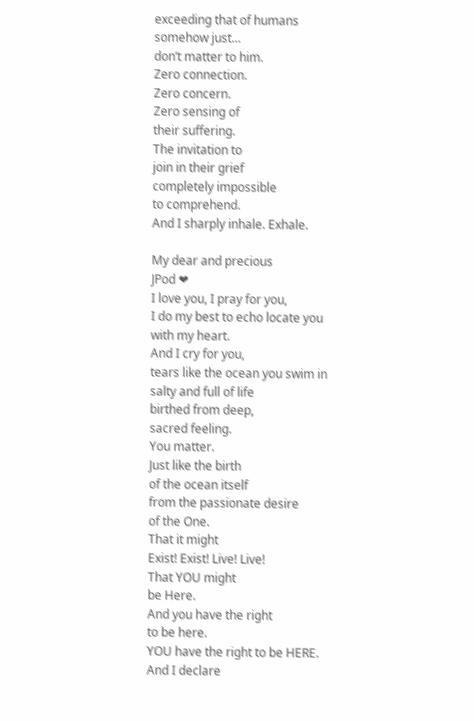exceeding that of humans
somehow just…
don’t matter to him.
Zero connection.
Zero concern.
Zero sensing of
their suffering.
The invitation to
join in their grief
completely impossible
to comprehend.
And I sharply inhale. Exhale.

My dear and precious
JPod ❤
I love you, I pray for you,
I do my best to echo locate you
with my heart.
And I cry for you,
tears like the ocean you swim in
salty and full of life
birthed from deep,
sacred feeling.
You matter.
Just like the birth
of the ocean itself
from the passionate desire
of the One.
That it might
Exist! Exist! Live! Live!
That YOU might
be Here.
And you have the right
to be here.
YOU have the right to be HERE.
And I declare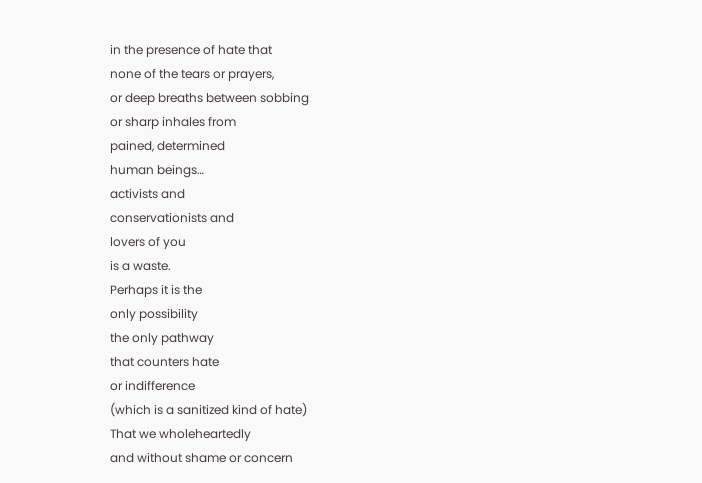in the presence of hate that
none of the tears or prayers,
or deep breaths between sobbing
or sharp inhales from
pained, determined
human beings…
activists and
conservationists and
lovers of you
is a waste.
Perhaps it is the
only possibility
the only pathway
that counters hate
or indifference
(which is a sanitized kind of hate)
That we wholeheartedly
and without shame or concern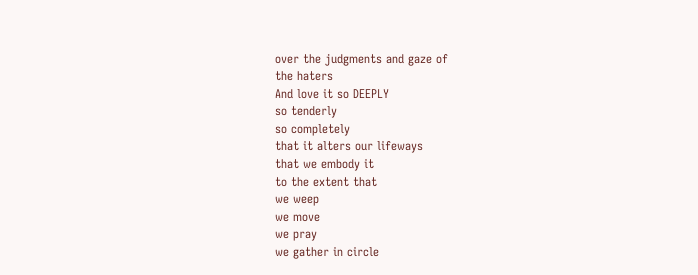over the judgments and gaze of
the haters
And love it so DEEPLY
so tenderly
so completely
that it alters our lifeways
that we embody it
to the extent that
we weep
we move
we pray
we gather in circle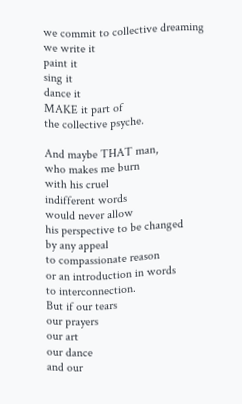we commit to collective dreaming
we write it
paint it
sing it
dance it
MAKE it part of
the collective psyche.

And maybe THAT man,
who makes me burn
with his cruel
indifferent words
would never allow
his perspective to be changed
by any appeal
to compassionate reason
or an introduction in words
to interconnection.
But if our tears
our prayers
our art
our dance
and our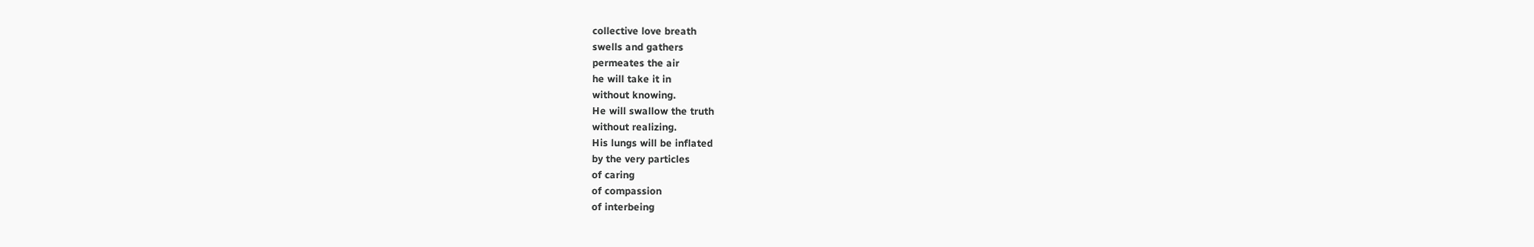collective love breath
swells and gathers
permeates the air
he will take it in
without knowing.
He will swallow the truth
without realizing.
His lungs will be inflated
by the very particles
of caring
of compassion
of interbeing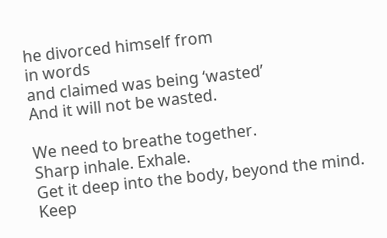he divorced himself from
in words
and claimed was being ‘wasted’
And it will not be wasted.

We need to breathe together.
Sharp inhale. Exhale.
Get it deep into the body, beyond the mind.
Keep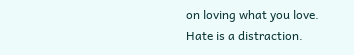on loving what you love.
Hate is a distraction.